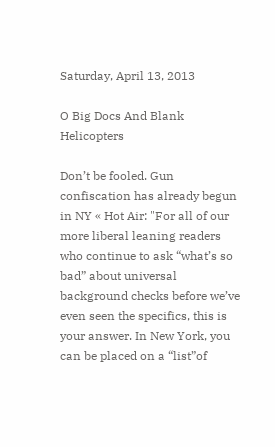Saturday, April 13, 2013

O Big Docs And Blank Helicopters

Don’t be fooled. Gun confiscation has already begun in NY « Hot Air: "For all of our more liberal leaning readers who continue to ask “what’s so bad” about universal background checks before we’ve even seen the specifics, this is your answer. In New York, you can be placed on a “list”of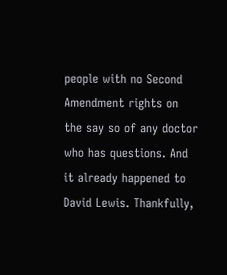people with no Second Amendment rights on the say so of any doctor who has questions. And it already happened to David Lewis. Thankfully,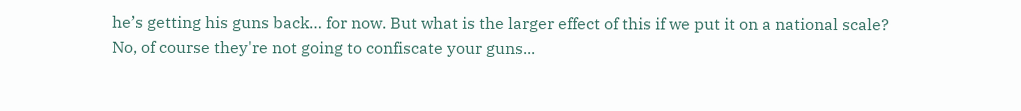he’s getting his guns back… for now. But what is the larger effect of this if we put it on a national scale?
No, of course they're not going to confiscate your guns...